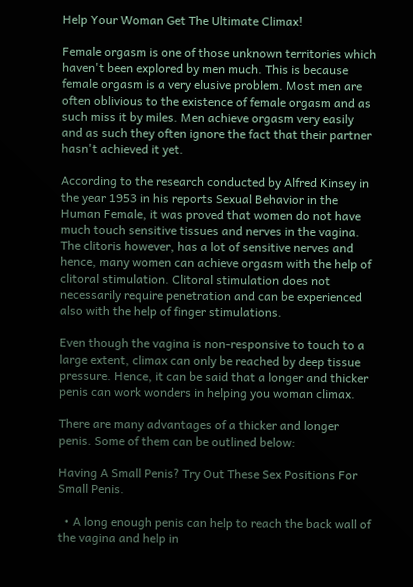Help Your Woman Get The Ultimate Climax!

Female orgasm is one of those unknown territories which haven't been explored by men much. This is because female orgasm is a very elusive problem. Most men are often oblivious to the existence of female orgasm and as such miss it by miles. Men achieve orgasm very easily and as such they often ignore the fact that their partner hasn't achieved it yet.

According to the research conducted by Alfred Kinsey in the year 1953 in his reports Sexual Behavior in the Human Female, it was proved that women do not have much touch sensitive tissues and nerves in the vagina. The clitoris however, has a lot of sensitive nerves and hence, many women can achieve orgasm with the help of clitoral stimulation. Clitoral stimulation does not necessarily require penetration and can be experienced also with the help of finger stimulations.

Even though the vagina is non-responsive to touch to a large extent, climax can only be reached by deep tissue pressure. Hence, it can be said that a longer and thicker penis can work wonders in helping you woman climax.

There are many advantages of a thicker and longer penis. Some of them can be outlined below:

Having A Small Penis? Try Out These Sex Positions For Small Penis.

  • A long enough penis can help to reach the back wall of the vagina and help in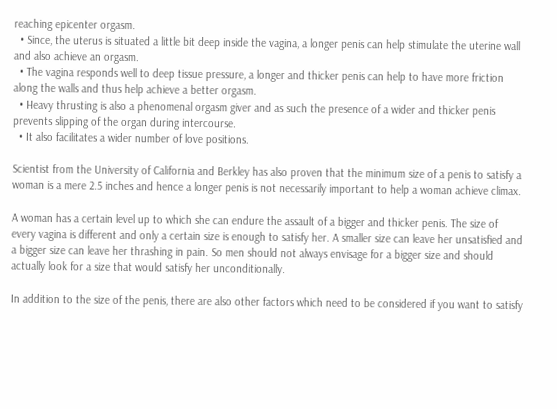reaching epicenter orgasm.
  • Since, the uterus is situated a little bit deep inside the vagina, a longer penis can help stimulate the uterine wall and also achieve an orgasm.
  • The vagina responds well to deep tissue pressure, a longer and thicker penis can help to have more friction along the walls and thus help achieve a better orgasm.
  • Heavy thrusting is also a phenomenal orgasm giver and as such the presence of a wider and thicker penis prevents slipping of the organ during intercourse.
  • It also facilitates a wider number of love positions.

Scientist from the University of California and Berkley has also proven that the minimum size of a penis to satisfy a woman is a mere 2.5 inches and hence a longer penis is not necessarily important to help a woman achieve climax.

A woman has a certain level up to which she can endure the assault of a bigger and thicker penis. The size of every vagina is different and only a certain size is enough to satisfy her. A smaller size can leave her unsatisfied and a bigger size can leave her thrashing in pain. So men should not always envisage for a bigger size and should actually look for a size that would satisfy her unconditionally.

In addition to the size of the penis, there are also other factors which need to be considered if you want to satisfy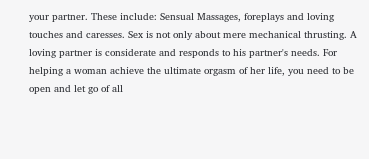your partner. These include: Sensual Massages, foreplays and loving touches and caresses. Sex is not only about mere mechanical thrusting. A loving partner is considerate and responds to his partner's needs. For helping a woman achieve the ultimate orgasm of her life, you need to be open and let go of all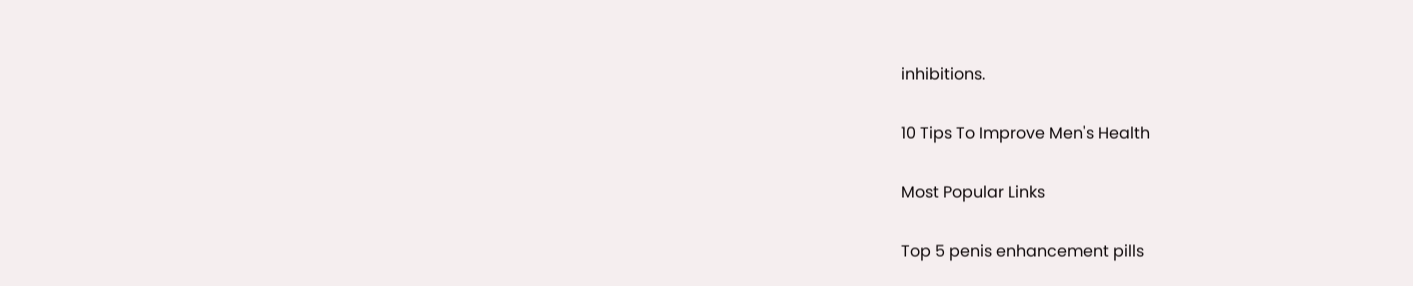inhibitions.

10 Tips To Improve Men's Health

Most Popular Links

Top 5 penis enhancement pills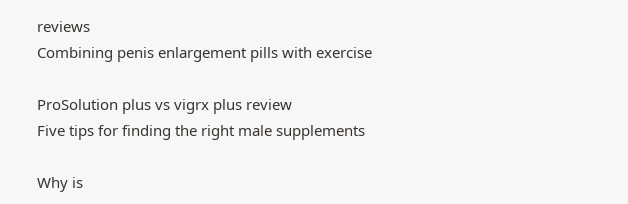reviews
Combining penis enlargement pills with exercise

ProSolution plus vs vigrx plus review
Five tips for finding the right male supplements

Why is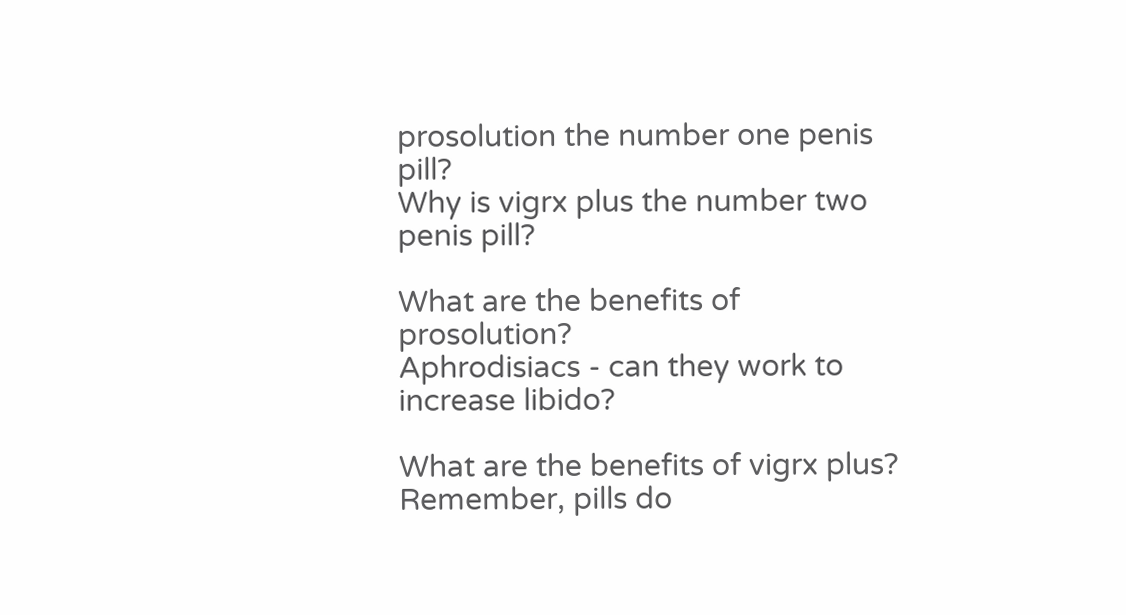prosolution the number one penis pill?
Why is vigrx plus the number two penis pill?

What are the benefits of prosolution?
Aphrodisiacs - can they work to increase libido?

What are the benefits of vigrx plus?
Remember, pills do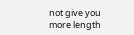not give you more length